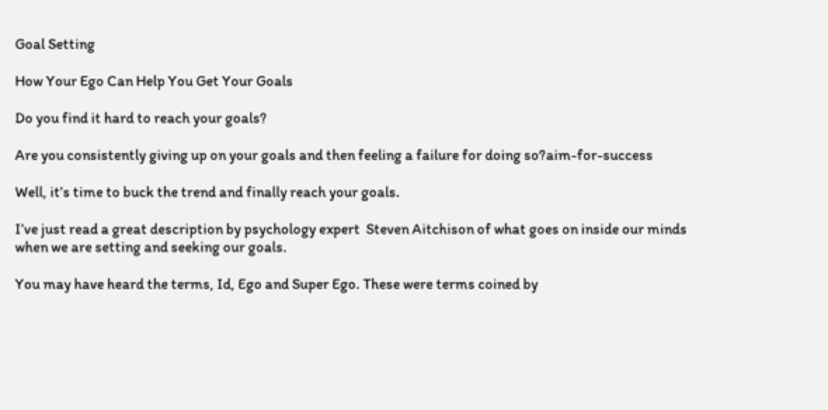Goal Setting

How Your Ego Can Help You Get Your Goals

Do you find it hard to reach your goals?

Are you consistently giving up on your goals and then feeling a failure for doing so?aim-for-success

Well, it’s time to buck the trend and finally reach your goals.

I’ve just read a great description by psychology expert  Steven Aitchison of what goes on inside our minds when we are setting and seeking our goals.

You may have heard the terms, Id, Ego and Super Ego. These were terms coined by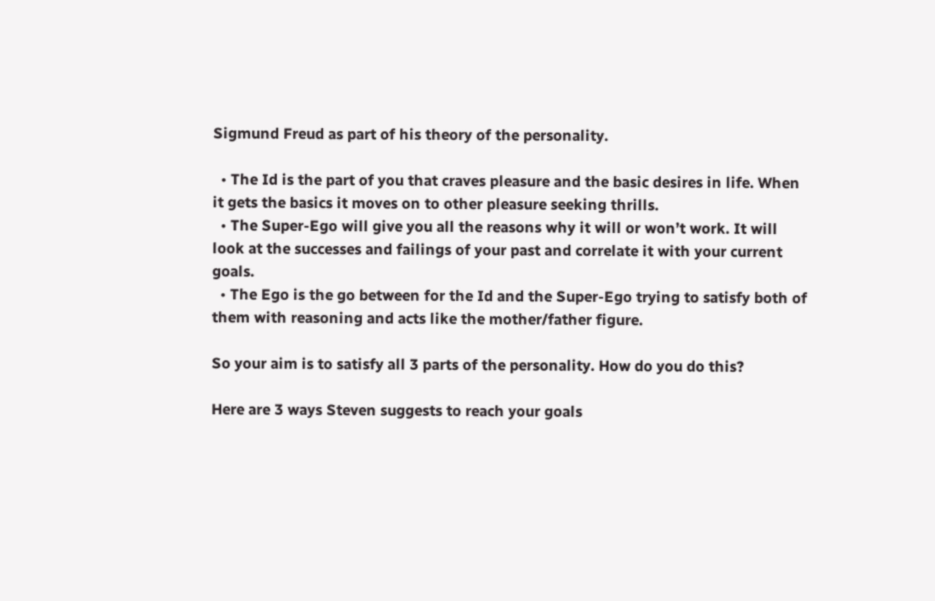Sigmund Freud as part of his theory of the personality.

  • The Id is the part of you that craves pleasure and the basic desires in life. When it gets the basics it moves on to other pleasure seeking thrills.
  • The Super-Ego will give you all the reasons why it will or won’t work. It will look at the successes and failings of your past and correlate it with your current goals.
  • The Ego is the go between for the Id and the Super-Ego trying to satisfy both of them with reasoning and acts like the mother/father figure.

So your aim is to satisfy all 3 parts of the personality. How do you do this?

Here are 3 ways Steven suggests to reach your goals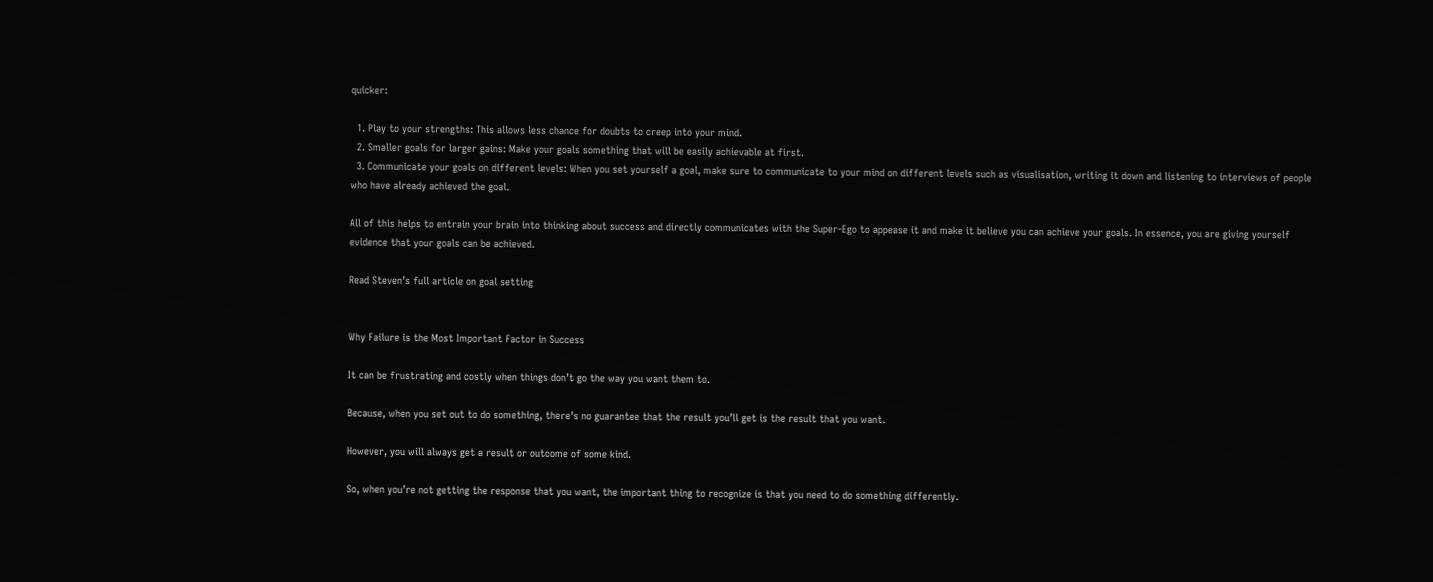quicker:

  1. Play to your strengths: This allows less chance for doubts to creep into your mind.
  2. Smaller goals for larger gains: Make your goals something that will be easily achievable at first.
  3. Communicate your goals on different levels: When you set yourself a goal, make sure to communicate to your mind on different levels such as visualisation, writing it down and listening to interviews of people who have already achieved the goal.

All of this helps to entrain your brain into thinking about success and directly communicates with the Super-Ego to appease it and make it believe you can achieve your goals. In essence, you are giving yourself evidence that your goals can be achieved.

Read Steven’s full article on goal setting


Why Failure is the Most Important Factor in Success

It can be frustrating and costly when things don’t go the way you want them to.

Because, when you set out to do something, there’s no guarantee that the result you’ll get is the result that you want.

However, you will always get a result or outcome of some kind.

So, when you’re not getting the response that you want, the important thing to recognize is that you need to do something differently.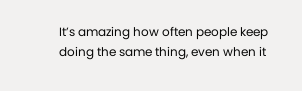It’s amazing how often people keep doing the same thing, even when it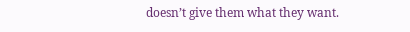doesn’t give them what they want.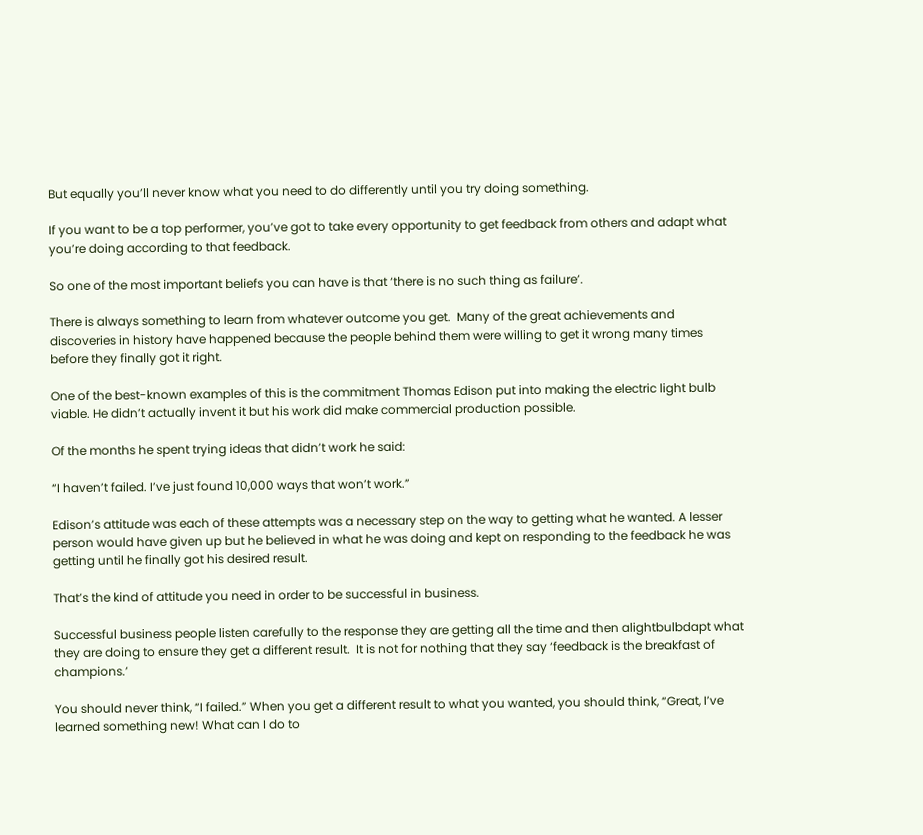But equally you’ll never know what you need to do differently until you try doing something.

If you want to be a top performer, you’ve got to take every opportunity to get feedback from others and adapt what you’re doing according to that feedback.

So one of the most important beliefs you can have is that ‘there is no such thing as failure’.

There is always something to learn from whatever outcome you get.  Many of the great achievements and discoveries in history have happened because the people behind them were willing to get it wrong many times before they finally got it right.

One of the best-known examples of this is the commitment Thomas Edison put into making the electric light bulb viable. He didn’t actually invent it but his work did make commercial production possible.

Of the months he spent trying ideas that didn’t work he said:

“I haven’t failed. I’ve just found 10,000 ways that won’t work.”

Edison’s attitude was each of these attempts was a necessary step on the way to getting what he wanted. A lesser person would have given up but he believed in what he was doing and kept on responding to the feedback he was getting until he finally got his desired result.

That’s the kind of attitude you need in order to be successful in business.

Successful business people listen carefully to the response they are getting all the time and then alightbulbdapt what they are doing to ensure they get a different result.  It is not for nothing that they say ‘feedback is the breakfast of champions.’

You should never think, “I failed.” When you get a different result to what you wanted, you should think, “Great, I’ve learned something new! What can I do to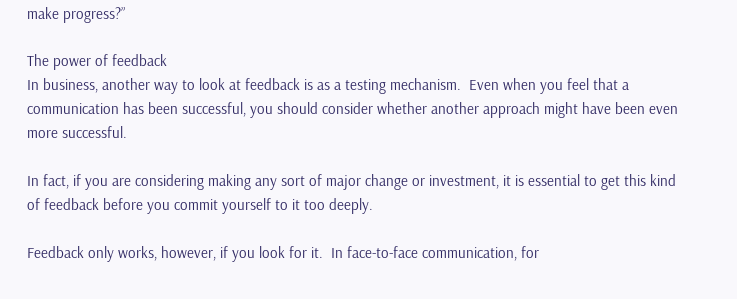make progress?”

The power of feedback
In business, another way to look at feedback is as a testing mechanism.  Even when you feel that a communication has been successful, you should consider whether another approach might have been even more successful.

In fact, if you are considering making any sort of major change or investment, it is essential to get this kind of feedback before you commit yourself to it too deeply.

Feedback only works, however, if you look for it.  In face-to-face communication, for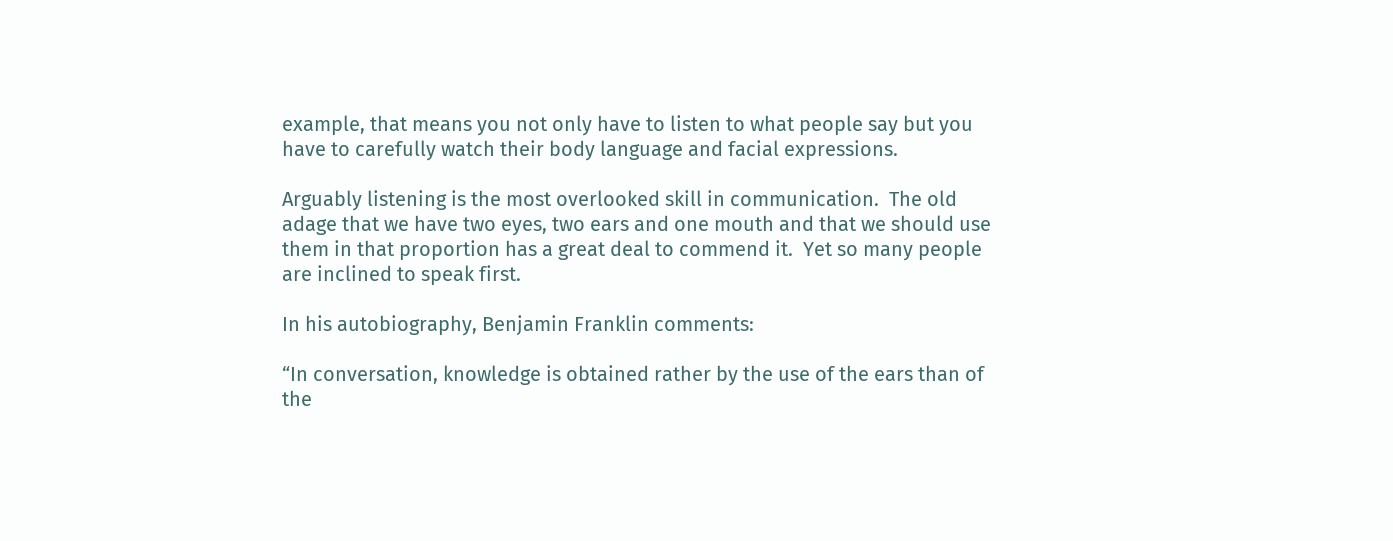example, that means you not only have to listen to what people say but you have to carefully watch their body language and facial expressions.

Arguably listening is the most overlooked skill in communication.  The old adage that we have two eyes, two ears and one mouth and that we should use them in that proportion has a great deal to commend it.  Yet so many people are inclined to speak first.

In his autobiography, Benjamin Franklin comments:

“In conversation, knowledge is obtained rather by the use of the ears than of the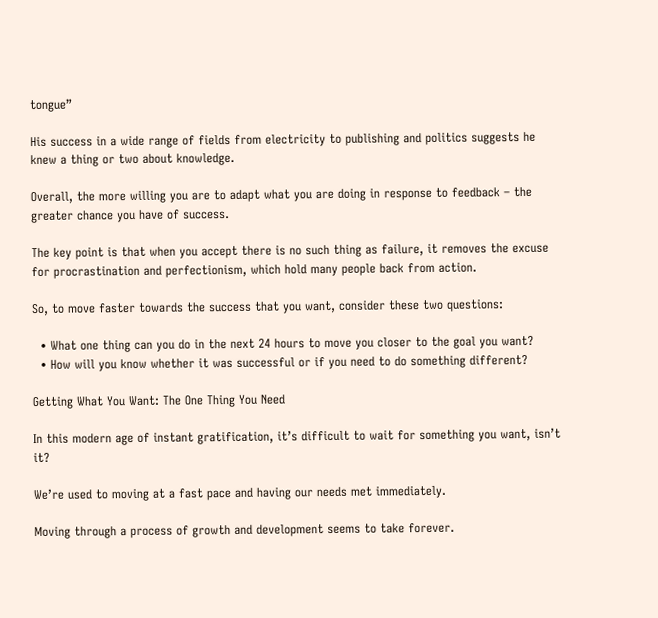tongue”

His success in a wide range of fields from electricity to publishing and politics suggests he knew a thing or two about knowledge.

Overall, the more willing you are to adapt what you are doing in response to feedback – the greater chance you have of success.

The key point is that when you accept there is no such thing as failure, it removes the excuse for procrastination and perfectionism, which hold many people back from action.

So, to move faster towards the success that you want, consider these two questions:

  • What one thing can you do in the next 24 hours to move you closer to the goal you want?
  • How will you know whether it was successful or if you need to do something different?

Getting What You Want: The One Thing You Need

In this modern age of instant gratification, it’s difficult to wait for something you want, isn’t it?

We’re used to moving at a fast pace and having our needs met immediately.

Moving through a process of growth and development seems to take forever.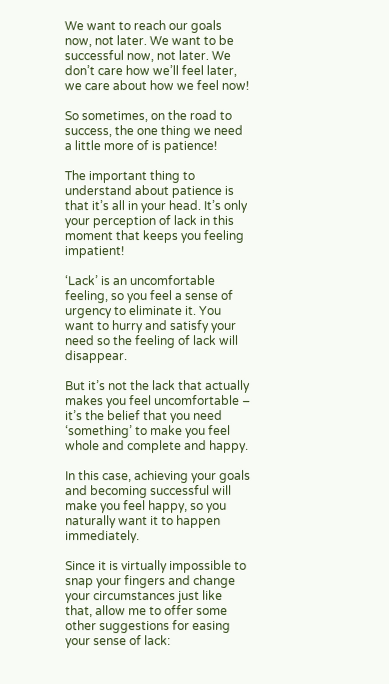We want to reach our goals now, not later. We want to be successful now, not later. We don’t care how we’ll feel later, we care about how we feel now!

So sometimes, on the road to success, the one thing we need a little more of is patience!

The important thing to understand about patience is that it’s all in your head. It’s only your perception of lack in this moment that keeps you feeling impatient!

‘Lack’ is an uncomfortable feeling, so you feel a sense of urgency to eliminate it. You want to hurry and satisfy your need so the feeling of lack will disappear.

But it’s not the lack that actually makes you feel uncomfortable – it’s the belief that you need ‘something’ to make you feel whole and complete and happy.

In this case, achieving your goals and becoming successful will make you feel happy, so you naturally want it to happen immediately.

Since it is virtually impossible to snap your fingers and change your circumstances just like that, allow me to offer some other suggestions for easing your sense of lack: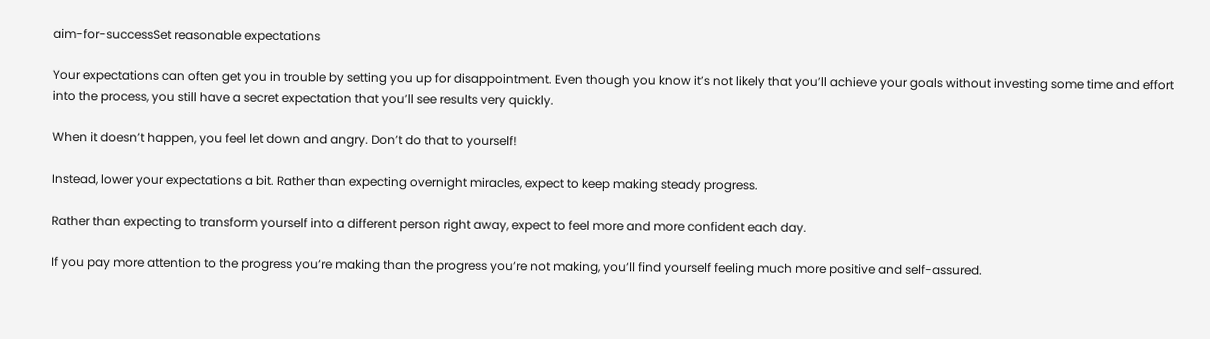aim-for-successSet reasonable expectations

Your expectations can often get you in trouble by setting you up for disappointment. Even though you know it’s not likely that you’ll achieve your goals without investing some time and effort into the process, you still have a secret expectation that you’ll see results very quickly.

When it doesn’t happen, you feel let down and angry. Don’t do that to yourself!

Instead, lower your expectations a bit. Rather than expecting overnight miracles, expect to keep making steady progress.

Rather than expecting to transform yourself into a different person right away, expect to feel more and more confident each day.

If you pay more attention to the progress you’re making than the progress you’re not making, you’ll find yourself feeling much more positive and self-assured.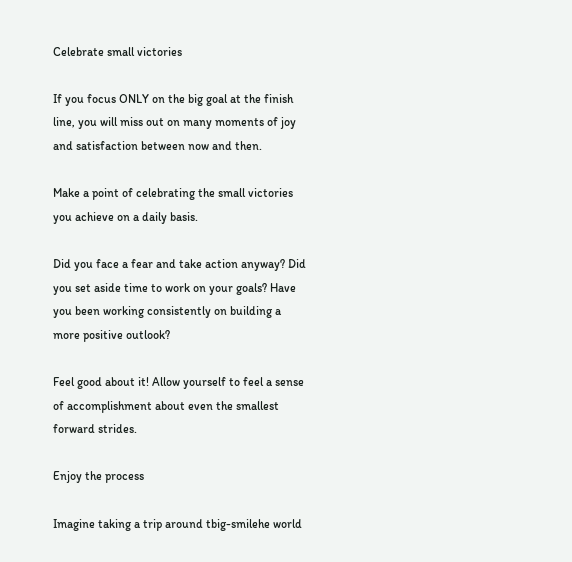Celebrate small victories

If you focus ONLY on the big goal at the finish line, you will miss out on many moments of joy and satisfaction between now and then.

Make a point of celebrating the small victories you achieve on a daily basis.

Did you face a fear and take action anyway? Did you set aside time to work on your goals? Have you been working consistently on building a more positive outlook?

Feel good about it! Allow yourself to feel a sense of accomplishment about even the smallest forward strides.

Enjoy the process

Imagine taking a trip around tbig-smilehe world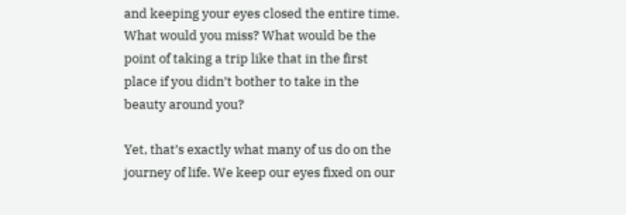and keeping your eyes closed the entire time. What would you miss? What would be the point of taking a trip like that in the first place if you didn’t bother to take in the beauty around you?

Yet, that’s exactly what many of us do on the journey of life. We keep our eyes fixed on our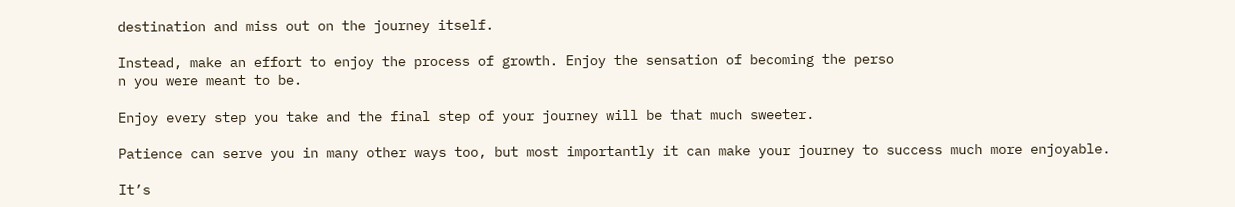destination and miss out on the journey itself.

Instead, make an effort to enjoy the process of growth. Enjoy the sensation of becoming the perso
n you were meant to be.

Enjoy every step you take and the final step of your journey will be that much sweeter.

Patience can serve you in many other ways too, but most importantly it can make your journey to success much more enjoyable.

It’s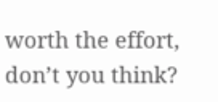worth the effort, don’t you think?